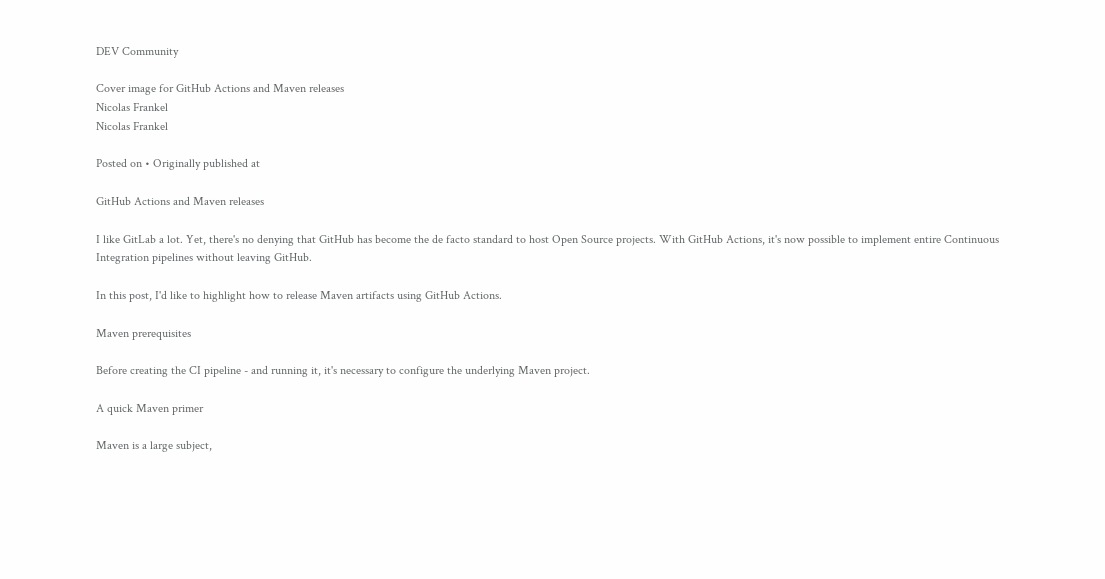DEV Community

Cover image for GitHub Actions and Maven releases
Nicolas Frankel
Nicolas Frankel

Posted on • Originally published at

GitHub Actions and Maven releases

I like GitLab a lot. Yet, there's no denying that GitHub has become the de facto standard to host Open Source projects. With GitHub Actions, it's now possible to implement entire Continuous Integration pipelines without leaving GitHub.

In this post, I'd like to highlight how to release Maven artifacts using GitHub Actions.

Maven prerequisites

Before creating the CI pipeline - and running it, it's necessary to configure the underlying Maven project.

A quick Maven primer

Maven is a large subject,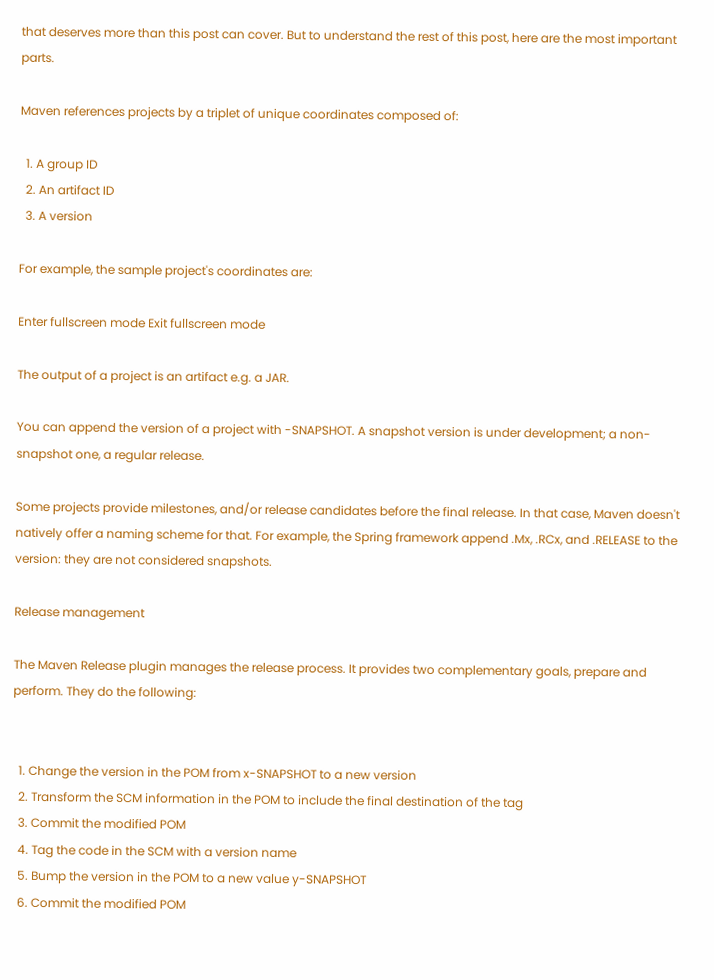that deserves more than this post can cover. But to understand the rest of this post, here are the most important parts.

Maven references projects by a triplet of unique coordinates composed of:

  1. A group ID
  2. An artifact ID
  3. A version

For example, the sample project's coordinates are:

Enter fullscreen mode Exit fullscreen mode

The output of a project is an artifact e.g. a JAR.

You can append the version of a project with -SNAPSHOT. A snapshot version is under development; a non-snapshot one, a regular release.

Some projects provide milestones, and/or release candidates before the final release. In that case, Maven doesn't natively offer a naming scheme for that. For example, the Spring framework append .Mx, .RCx, and .RELEASE to the version: they are not considered snapshots.

Release management

The Maven Release plugin manages the release process. It provides two complementary goals, prepare and perform. They do the following:


  1. Change the version in the POM from x-SNAPSHOT to a new version
  2. Transform the SCM information in the POM to include the final destination of the tag
  3. Commit the modified POM
  4. Tag the code in the SCM with a version name
  5. Bump the version in the POM to a new value y-SNAPSHOT
  6. Commit the modified POM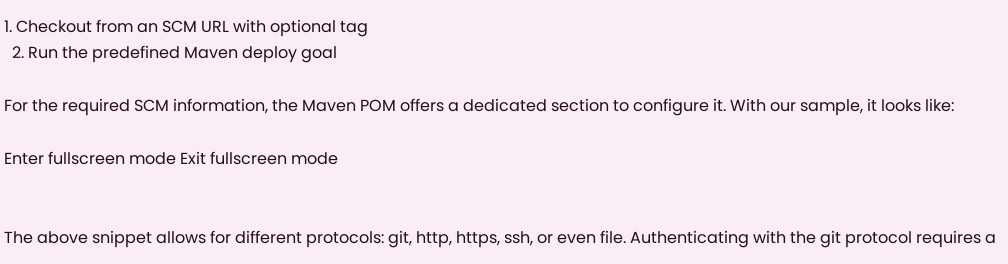1. Checkout from an SCM URL with optional tag
  2. Run the predefined Maven deploy goal

For the required SCM information, the Maven POM offers a dedicated section to configure it. With our sample, it looks like:

Enter fullscreen mode Exit fullscreen mode


The above snippet allows for different protocols: git, http, https, ssh, or even file. Authenticating with the git protocol requires a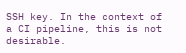SSH key. In the context of a CI pipeline, this is not desirable.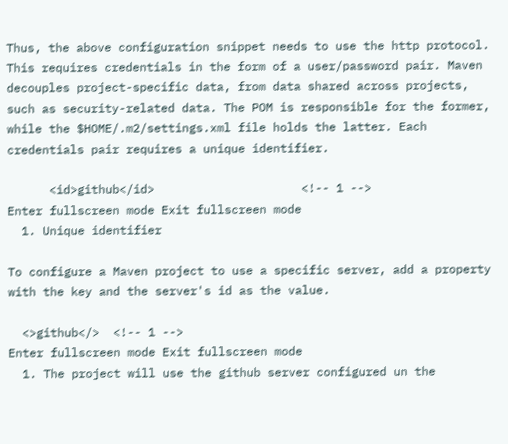Thus, the above configuration snippet needs to use the http protocol. This requires credentials in the form of a user/password pair. Maven decouples project-specific data, from data shared across projects, such as security-related data. The POM is responsible for the former, while the $HOME/.m2/settings.xml file holds the latter. Each credentials pair requires a unique identifier.

      <id>github</id>                     <!-- 1 -->
Enter fullscreen mode Exit fullscreen mode
  1. Unique identifier

To configure a Maven project to use a specific server, add a property with the key and the server's id as the value.

  <>github</>  <!-- 1 -->
Enter fullscreen mode Exit fullscreen mode
  1. The project will use the github server configured un the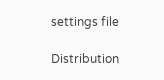settings file

Distribution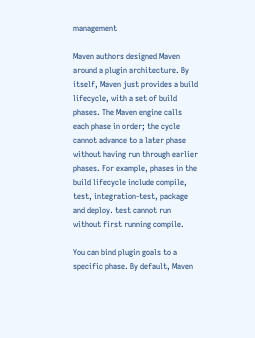management

Maven authors designed Maven around a plugin architecture. By itself, Maven just provides a build lifecycle, with a set of build phases. The Maven engine calls each phase in order; the cycle cannot advance to a later phase without having run through earlier phases. For example, phases in the build lifecycle include compile, test, integration-test, package and deploy. test cannot run without first running compile.

You can bind plugin goals to a specific phase. By default, Maven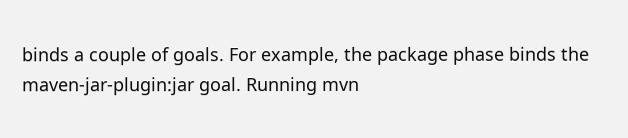binds a couple of goals. For example, the package phase binds the maven-jar-plugin:jar goal. Running mvn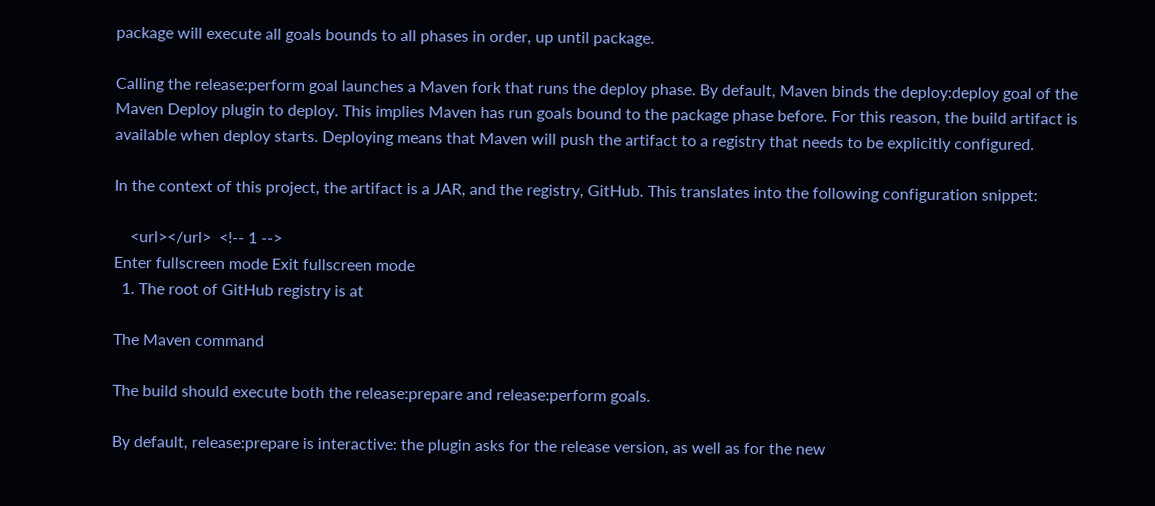package will execute all goals bounds to all phases in order, up until package.

Calling the release:perform goal launches a Maven fork that runs the deploy phase. By default, Maven binds the deploy:deploy goal of the Maven Deploy plugin to deploy. This implies Maven has run goals bound to the package phase before. For this reason, the build artifact is available when deploy starts. Deploying means that Maven will push the artifact to a registry that needs to be explicitly configured.

In the context of this project, the artifact is a JAR, and the registry, GitHub. This translates into the following configuration snippet:

    <url></url>  <!-- 1 -->
Enter fullscreen mode Exit fullscreen mode
  1. The root of GitHub registry is at

The Maven command

The build should execute both the release:prepare and release:perform goals.

By default, release:prepare is interactive: the plugin asks for the release version, as well as for the new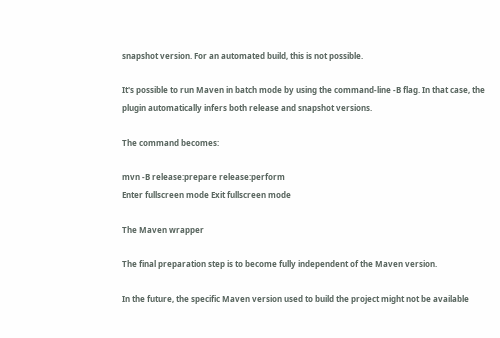snapshot version. For an automated build, this is not possible.

It's possible to run Maven in batch mode by using the command-line -B flag. In that case, the plugin automatically infers both release and snapshot versions.

The command becomes:

mvn -B release:prepare release:perform
Enter fullscreen mode Exit fullscreen mode

The Maven wrapper

The final preparation step is to become fully independent of the Maven version.

In the future, the specific Maven version used to build the project might not be available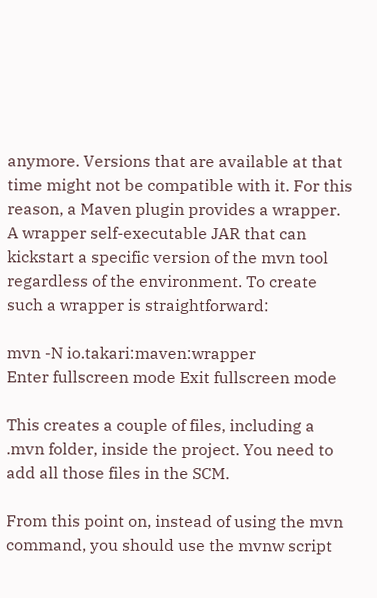anymore. Versions that are available at that time might not be compatible with it. For this reason, a Maven plugin provides a wrapper. A wrapper self-executable JAR that can kickstart a specific version of the mvn tool regardless of the environment. To create such a wrapper is straightforward:

mvn -N io.takari:maven:wrapper
Enter fullscreen mode Exit fullscreen mode

This creates a couple of files, including a .mvn folder, inside the project. You need to add all those files in the SCM.

From this point on, instead of using the mvn command, you should use the mvnw script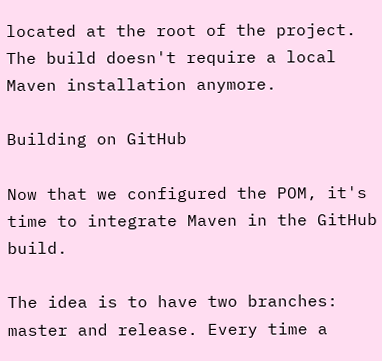located at the root of the project. The build doesn't require a local Maven installation anymore.

Building on GitHub

Now that we configured the POM, it's time to integrate Maven in the GitHub build.

The idea is to have two branches: master and release. Every time a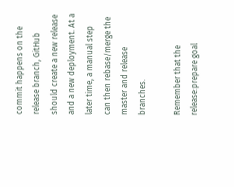commit happens on the release branch, GitHub should create a new release and a new deployment. At a later time, a manual step can then rebase/merge the master and release branches.

Remember that the release:prepare goal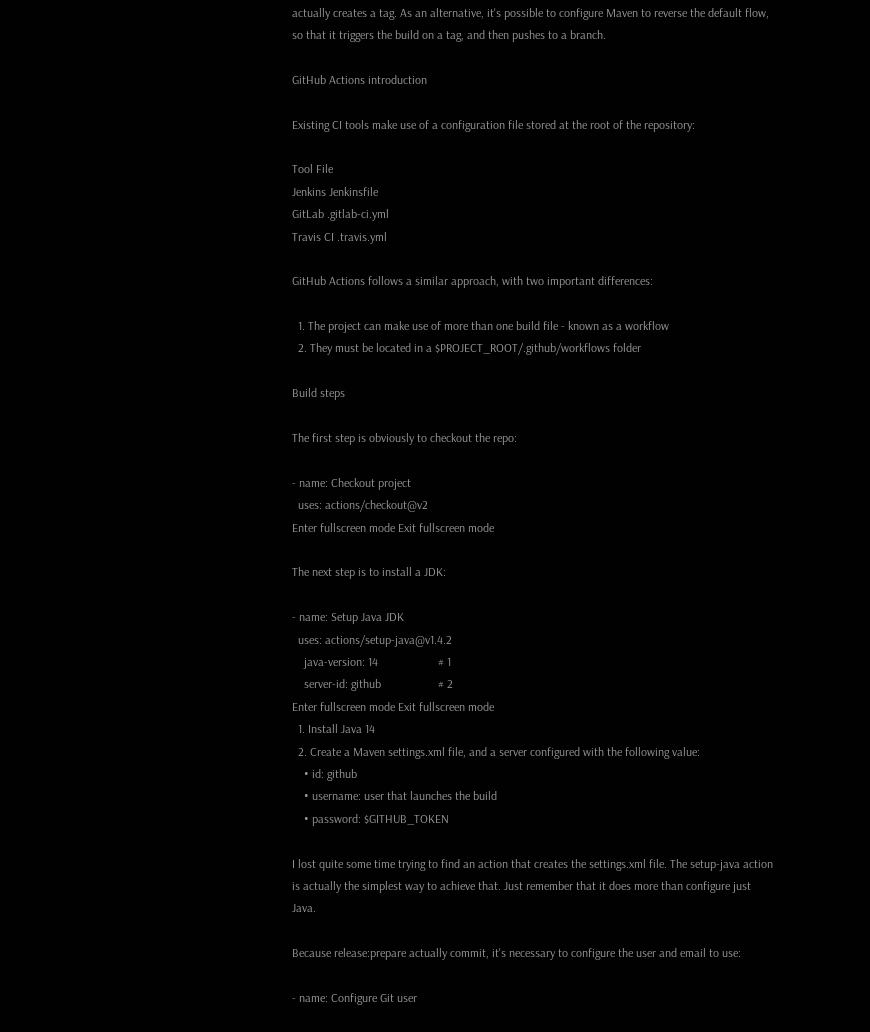actually creates a tag. As an alternative, it's possible to configure Maven to reverse the default flow, so that it triggers the build on a tag, and then pushes to a branch.

GitHub Actions introduction

Existing CI tools make use of a configuration file stored at the root of the repository:

Tool File
Jenkins Jenkinsfile
GitLab .gitlab-ci.yml
Travis CI .travis.yml

GitHub Actions follows a similar approach, with two important differences:

  1. The project can make use of more than one build file - known as a workflow
  2. They must be located in a $PROJECT_ROOT/.github/workflows folder

Build steps

The first step is obviously to checkout the repo:

- name: Checkout project
  uses: actions/checkout@v2
Enter fullscreen mode Exit fullscreen mode

The next step is to install a JDK:

- name: Setup Java JDK
  uses: actions/setup-java@v1.4.2
    java-version: 14                    # 1
    server-id: github                   # 2
Enter fullscreen mode Exit fullscreen mode
  1. Install Java 14
  2. Create a Maven settings.xml file, and a server configured with the following value:
    • id: github
    • username: user that launches the build
    • password: $GITHUB_TOKEN

I lost quite some time trying to find an action that creates the settings.xml file. The setup-java action is actually the simplest way to achieve that. Just remember that it does more than configure just Java.

Because release:prepare actually commit, it's necessary to configure the user and email to use:

- name: Configure Git user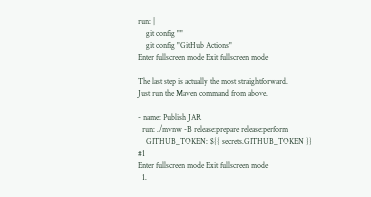run: |
    git config ""
    git config "GitHub Actions"
Enter fullscreen mode Exit fullscreen mode

The last step is actually the most straightforward.
Just run the Maven command from above.

- name: Publish JAR
  run: ./mvnw -B release:prepare release:perform
    GITHUB_TOKEN: ${{ secrets.GITHUB_TOKEN }}     #1
Enter fullscreen mode Exit fullscreen mode
  1.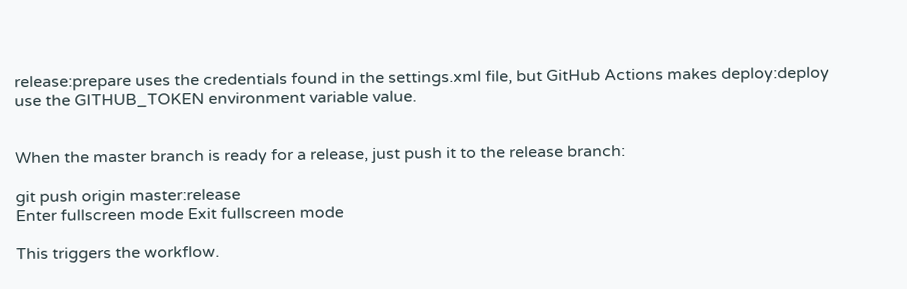release:prepare uses the credentials found in the settings.xml file, but GitHub Actions makes deploy:deploy use the GITHUB_TOKEN environment variable value.


When the master branch is ready for a release, just push it to the release branch:

git push origin master:release
Enter fullscreen mode Exit fullscreen mode

This triggers the workflow.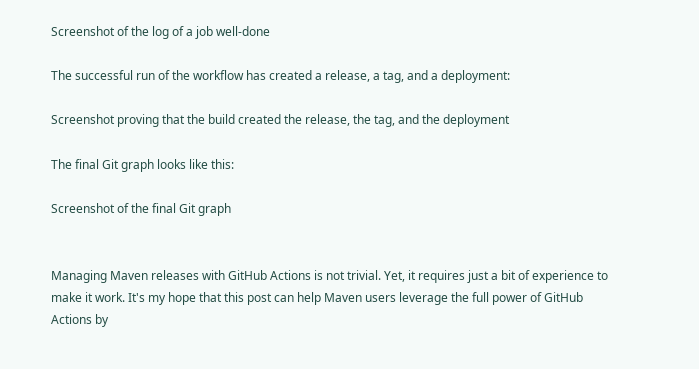Screenshot of the log of a job well-done

The successful run of the workflow has created a release, a tag, and a deployment:

Screenshot proving that the build created the release, the tag, and the deployment

The final Git graph looks like this:

Screenshot of the final Git graph


Managing Maven releases with GitHub Actions is not trivial. Yet, it requires just a bit of experience to make it work. It's my hope that this post can help Maven users leverage the full power of GitHub Actions by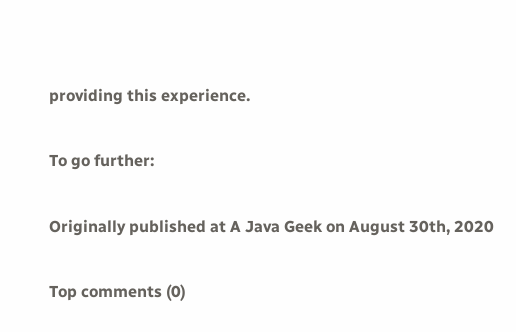providing this experience.

To go further:

Originally published at A Java Geek on August 30th, 2020

Top comments (0)